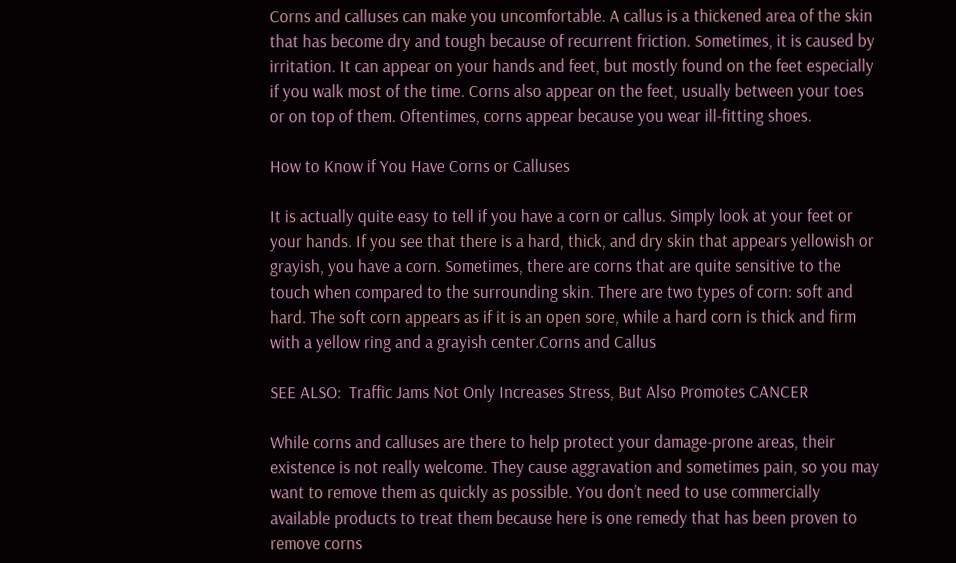Corns and calluses can make you uncomfortable. A callus is a thickened area of the skin that has become dry and tough because of recurrent friction. Sometimes, it is caused by irritation. It can appear on your hands and feet, but mostly found on the feet especially if you walk most of the time. Corns also appear on the feet, usually between your toes or on top of them. Oftentimes, corns appear because you wear ill-fitting shoes.

How to Know if You Have Corns or Calluses

It is actually quite easy to tell if you have a corn or callus. Simply look at your feet or your hands. If you see that there is a hard, thick, and dry skin that appears yellowish or grayish, you have a corn. Sometimes, there are corns that are quite sensitive to the touch when compared to the surrounding skin. There are two types of corn: soft and hard. The soft corn appears as if it is an open sore, while a hard corn is thick and firm with a yellow ring and a grayish center.Corns and Callus

SEE ALSO:  Traffic Jams Not Only Increases Stress, But Also Promotes CANCER

While corns and calluses are there to help protect your damage-prone areas, their existence is not really welcome. They cause aggravation and sometimes pain, so you may want to remove them as quickly as possible. You don’t need to use commercially available products to treat them because here is one remedy that has been proven to remove corns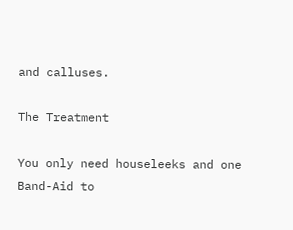and calluses.

The Treatment

You only need houseleeks and one Band-Aid to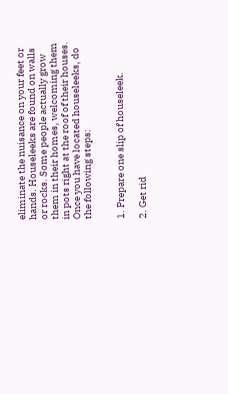eliminate the nuisance on your feet or hands. Houseleeks are found on walls or rocks. Some people actually grow them in their homes, welcoming them in pots right at the roof of their houses. Once you have located houseleeks, do the following steps:


1. Prepare one slip of houseleek.

2. Get rid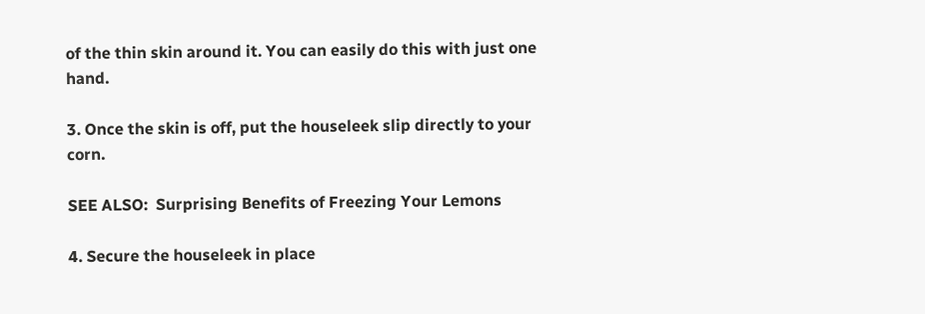of the thin skin around it. You can easily do this with just one hand.

3. Once the skin is off, put the houseleek slip directly to your corn.

SEE ALSO:  Surprising Benefits of Freezing Your Lemons

4. Secure the houseleek in place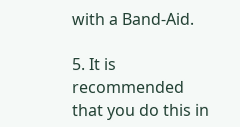with a Band-Aid.

5. It is recommended that you do this in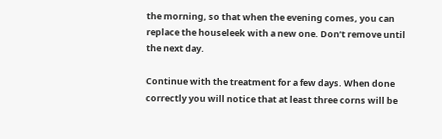the morning, so that when the evening comes, you can replace the houseleek with a new one. Don’t remove until the next day.

Continue with the treatment for a few days. When done correctly you will notice that at least three corns will be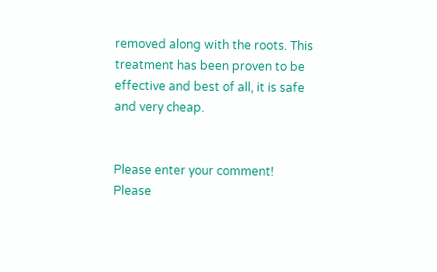removed along with the roots. This treatment has been proven to be effective and best of all, it is safe and very cheap.


Please enter your comment!
Please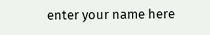enter your name here